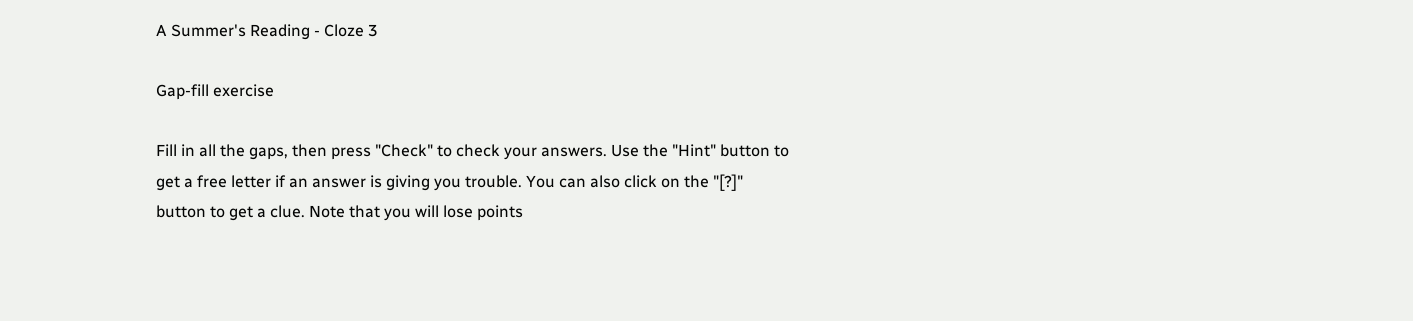A Summer's Reading - Cloze 3

Gap-fill exercise

Fill in all the gaps, then press "Check" to check your answers. Use the "Hint" button to get a free letter if an answer is giving you trouble. You can also click on the "[?]" button to get a clue. Note that you will lose points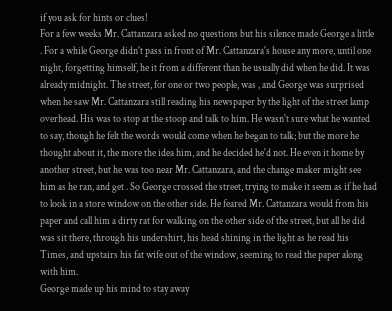if you ask for hints or clues!
For a few weeks Mr. Cattanzara asked no questions but his silence made George a little . For a while George didn't pass in front of Mr. Cattanzara's house any more, until one night, forgetting himself, he it from a different than he usually did when he did. It was already midnight. The street, for one or two people, was , and George was surprised when he saw Mr. Cattanzara still reading his newspaper by the light of the street lamp overhead. His was to stop at the stoop and talk to him. He wasn't sure what he wanted to say, though he felt the words would come when he began to talk; but the more he thought about it, the more the idea him, and he decided he'd not. He even it home by another street, but he was too near Mr. Cattanzara, and the change maker might see him as he ran, and get . So George crossed the street, trying to make it seem as if he had to look in a store window on the other side. He feared Mr. Cattanzara would from his paper and call him a dirty rat for walking on the other side of the street, but all he did was sit there, through his undershirt, his head shining in the light as he read his Times, and upstairs his fat wife out of the window, seeming to read the paper along with him.
George made up his mind to stay away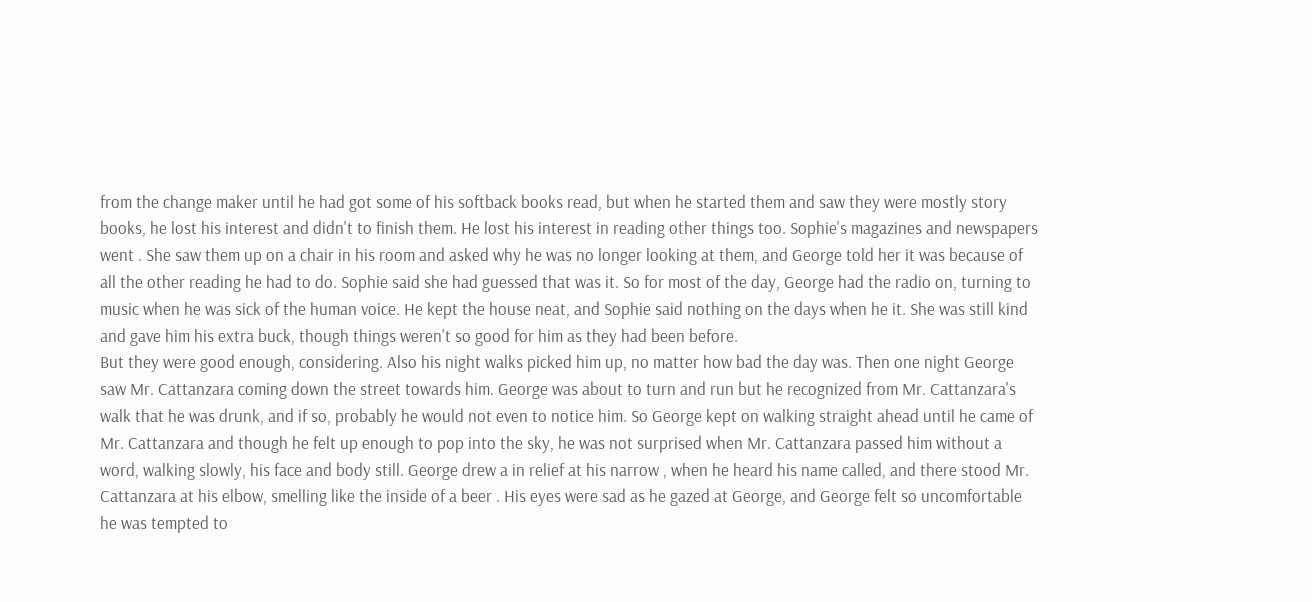from the change maker until he had got some of his softback books read, but when he started them and saw they were mostly story books, he lost his interest and didn't to finish them. He lost his interest in reading other things too. Sophie's magazines and newspapers went . She saw them up on a chair in his room and asked why he was no longer looking at them, and George told her it was because of all the other reading he had to do. Sophie said she had guessed that was it. So for most of the day, George had the radio on, turning to music when he was sick of the human voice. He kept the house neat, and Sophie said nothing on the days when he it. She was still kind and gave him his extra buck, though things weren't so good for him as they had been before.
But they were good enough, considering. Also his night walks picked him up, no matter how bad the day was. Then one night George saw Mr. Cattanzara coming down the street towards him. George was about to turn and run but he recognized from Mr. Cattanzara's walk that he was drunk, and if so, probably he would not even to notice him. So George kept on walking straight ahead until he came of Mr. Cattanzara and though he felt up enough to pop into the sky, he was not surprised when Mr. Cattanzara passed him without a word, walking slowly, his face and body still. George drew a in relief at his narrow , when he heard his name called, and there stood Mr. Cattanzara at his elbow, smelling like the inside of a beer . His eyes were sad as he gazed at George, and George felt so uncomfortable he was tempted to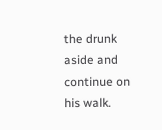the drunk aside and continue on his walk.